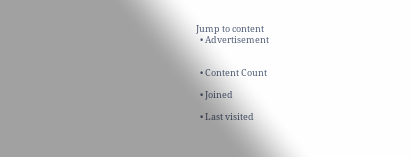Jump to content
  • Advertisement


  • Content Count

  • Joined

  • Last visited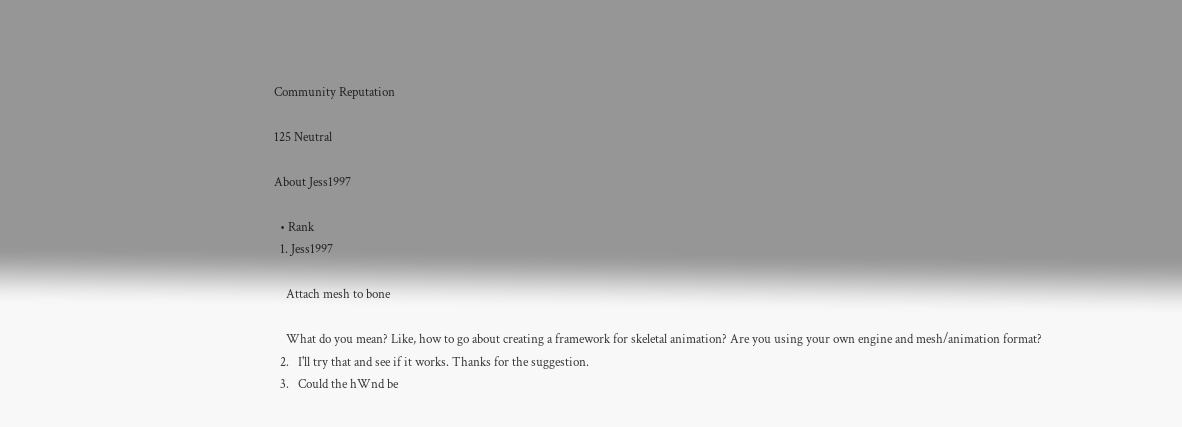Community Reputation

125 Neutral

About Jess1997

  • Rank
  1. Jess1997

    Attach mesh to bone

    What do you mean? Like, how to go about creating a framework for skeletal animation? Are you using your own engine and mesh/animation format?
  2.   I'll try that and see if it works. Thanks for the suggestion.
  3.   Could the hWnd be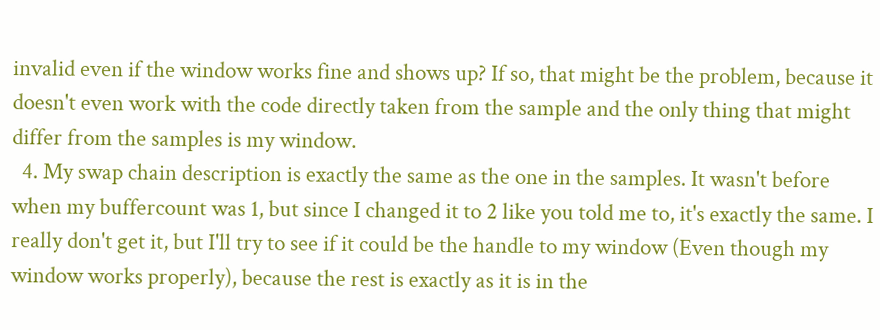invalid even if the window works fine and shows up? If so, that might be the problem, because it doesn't even work with the code directly taken from the sample and the only thing that might differ from the samples is my window.
  4. My swap chain description is exactly the same as the one in the samples. It wasn't before when my buffercount was 1, but since I changed it to 2 like you told me to, it's exactly the same. I really don't get it, but I'll try to see if it could be the handle to my window (Even though my window works properly), because the rest is exactly as it is in the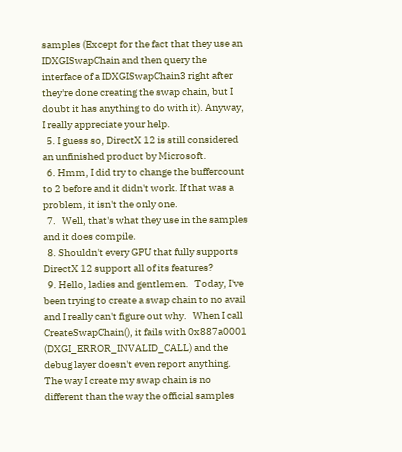samples (Except for the fact that they use an IDXGISwapChain and then query the interface of a IDXGISwapChain3 right after they're done creating the swap chain, but I doubt it has anything to do with it). Anyway, I really appreciate your help.
  5. I guess so, DirectX 12 is still considered an unfinished product by Microsoft.
  6. Hmm, I did try to change the buffercount to 2 before and it didn't work. If that was a problem, it isn't the only one.
  7.   Well, that's what they use in the samples and it does compile.
  8. Shouldn't every GPU that fully supports DirectX 12 support all of its features?
  9. Hello, ladies and gentlemen.   Today, I've been trying to create a swap chain to no avail and I really can't figure out why.   When I call CreateSwapChain(), it fails with 0x887a0001 (DXGI_ERROR_INVALID_CALL) and the debug layer doesn't even report anything.   The way I create my swap chain is no different than the way the official samples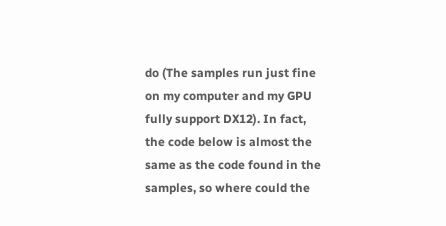do (The samples run just fine on my computer and my GPU fully support DX12). In fact, the code below is almost the same as the code found in the samples, so where could the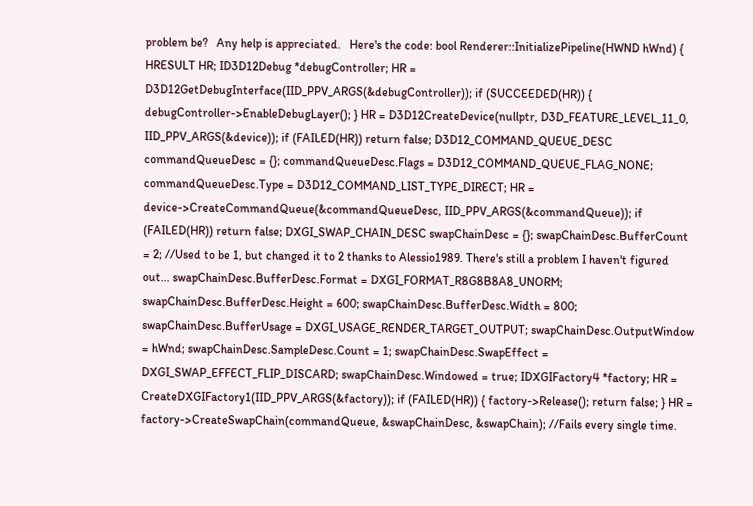problem be?   Any help is appreciated.   Here's the code: bool Renderer::InitializePipeline(HWND hWnd) { HRESULT HR; ID3D12Debug *debugController; HR = D3D12GetDebugInterface(IID_PPV_ARGS(&debugController)); if (SUCCEEDED(HR)) { debugController->EnableDebugLayer(); } HR = D3D12CreateDevice(nullptr, D3D_FEATURE_LEVEL_11_0, IID_PPV_ARGS(&device)); if (FAILED(HR)) return false; D3D12_COMMAND_QUEUE_DESC commandQueueDesc = {}; commandQueueDesc.Flags = D3D12_COMMAND_QUEUE_FLAG_NONE; commandQueueDesc.Type = D3D12_COMMAND_LIST_TYPE_DIRECT; HR = device->CreateCommandQueue(&commandQueueDesc, IID_PPV_ARGS(&commandQueue)); if (FAILED(HR)) return false; DXGI_SWAP_CHAIN_DESC swapChainDesc = {}; swapChainDesc.BufferCount = 2; //Used to be 1, but changed it to 2 thanks to Alessio1989. There's still a problem I haven't figured out... swapChainDesc.BufferDesc.Format = DXGI_FORMAT_R8G8B8A8_UNORM; swapChainDesc.BufferDesc.Height = 600; swapChainDesc.BufferDesc.Width = 800; swapChainDesc.BufferUsage = DXGI_USAGE_RENDER_TARGET_OUTPUT; swapChainDesc.OutputWindow = hWnd; swapChainDesc.SampleDesc.Count = 1; swapChainDesc.SwapEffect = DXGI_SWAP_EFFECT_FLIP_DISCARD; swapChainDesc.Windowed = true; IDXGIFactory4 *factory; HR = CreateDXGIFactory1(IID_PPV_ARGS(&factory)); if (FAILED(HR)) { factory->Release(); return false; } HR = factory->CreateSwapChain(commandQueue, &swapChainDesc, &swapChain); //Fails every single time.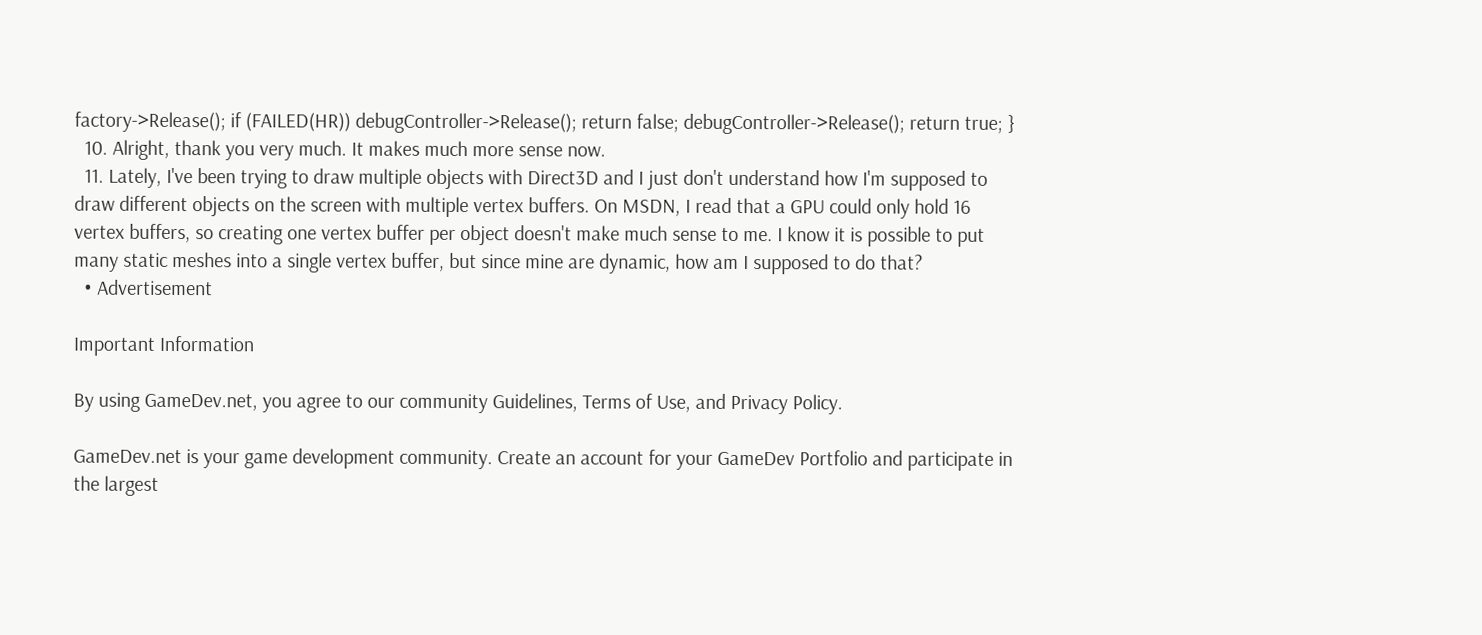factory->Release(); if (FAILED(HR)) debugController->Release(); return false; debugController->Release(); return true; }
  10. Alright, thank you very much. It makes much more sense now.
  11. Lately, I've been trying to draw multiple objects with Direct3D and I just don't understand how I'm supposed to draw different objects on the screen with multiple vertex buffers. On MSDN, I read that a GPU could only hold 16 vertex buffers, so creating one vertex buffer per object doesn't make much sense to me. I know it is possible to put many static meshes into a single vertex buffer, but since mine are dynamic, how am I supposed to do that?
  • Advertisement

Important Information

By using GameDev.net, you agree to our community Guidelines, Terms of Use, and Privacy Policy.

GameDev.net is your game development community. Create an account for your GameDev Portfolio and participate in the largest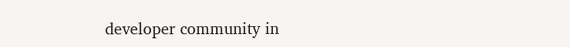developer community in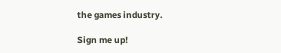the games industry.

Sign me up!